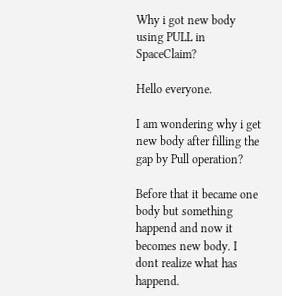Why i got new body using PULL in SpaceClaim?

Hello everyone.

I am wondering why i get new body after filling the gap by Pull operation?

Before that it became one body but something happend and now it becomes new body. I dont realize what has happend.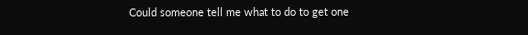Could someone tell me what to do to get one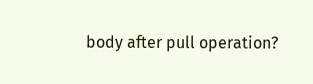body after pull operation?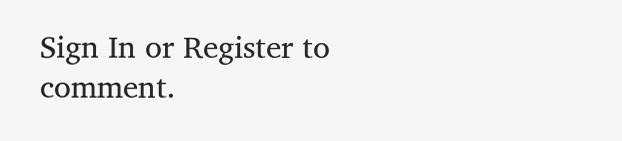Sign In or Register to comment.